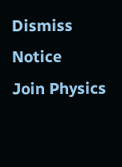Dismiss Notice
Join Physics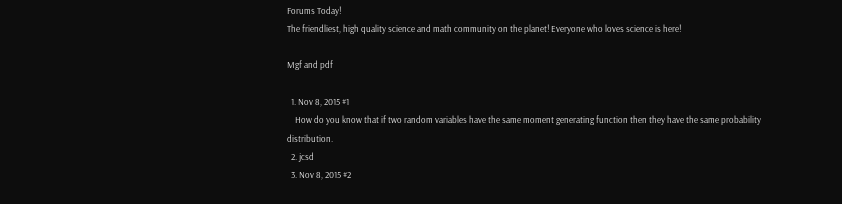Forums Today!
The friendliest, high quality science and math community on the planet! Everyone who loves science is here!

Mgf and pdf

  1. Nov 8, 2015 #1
    How do you know that if two random variables have the same moment generating function then they have the same probability distribution.
  2. jcsd
  3. Nov 8, 2015 #2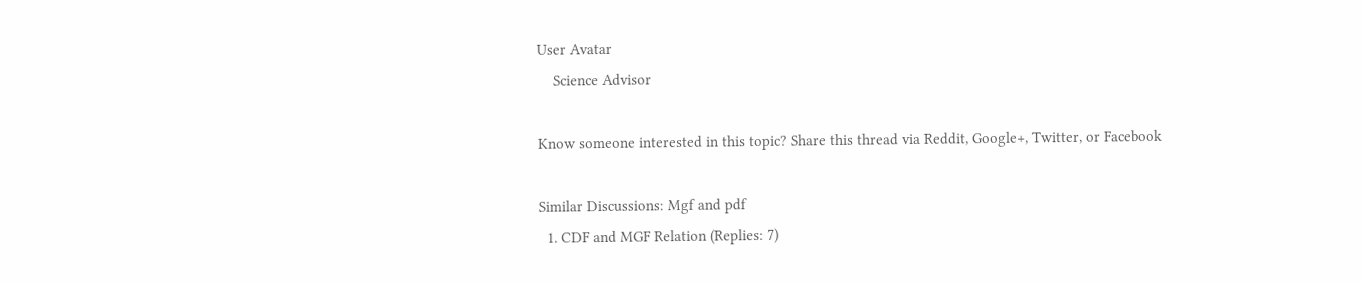User Avatar
    Science Advisor

Know someone interested in this topic? Share this thread via Reddit, Google+, Twitter, or Facebook

Similar Discussions: Mgf and pdf
  1. CDF and MGF Relation (Replies: 7)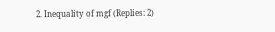2. Inequality of mgf (Replies: 2)